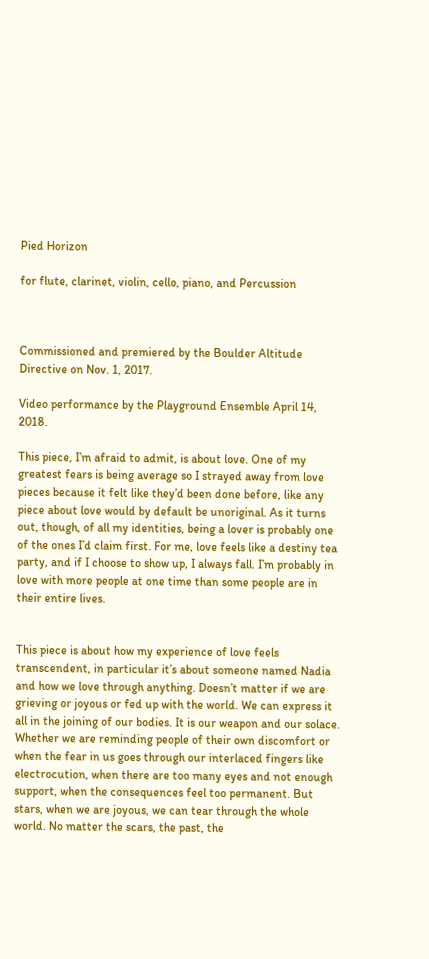Pied Horizon

for flute, clarinet, violin, cello, piano, and Percussion



Commissioned and premiered by the Boulder Altitude Directive on Nov. 1, 2017.

Video performance by the Playground Ensemble April 14, 2018.

This piece, I’m afraid to admit, is about love. One of my greatest fears is being average so I strayed away from love pieces because it felt like they’d been done before, like any piece about love would by default be unoriginal. As it turns out, though, of all my identities, being a lover is probably one of the ones I’d claim first. For me, love feels like a destiny tea party, and if I choose to show up, I always fall. I’m probably in love with more people at one time than some people are in their entire lives.


This piece is about how my experience of love feels transcendent, in particular it’s about someone named Nadia and how we love through anything. Doesn’t matter if we are grieving or joyous or fed up with the world. We can express it all in the joining of our bodies. It is our weapon and our solace. Whether we are reminding people of their own discomfort or when the fear in us goes through our interlaced fingers like electrocution, when there are too many eyes and not enough support, when the consequences feel too permanent. But stars, when we are joyous, we can tear through the whole world. No matter the scars, the past, the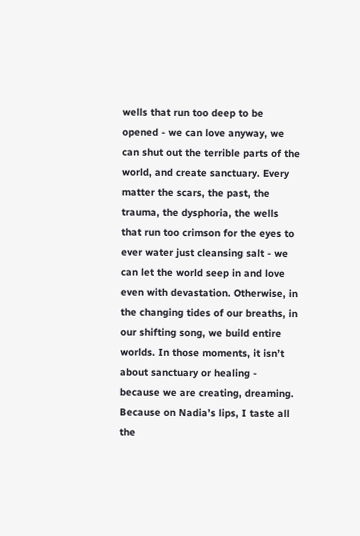wells that run too deep to be opened - we can love anyway, we can shut out the terrible parts of the world, and create sanctuary. Every matter the scars, the past, the trauma, the dysphoria, the wells that run too crimson for the eyes to ever water just cleansing salt - we can let the world seep in and love even with devastation. Otherwise, in the changing tides of our breaths, in our shifting song, we build entire worlds. In those moments, it isn’t about sanctuary or healing - because we are creating, dreaming. Because on Nadia’s lips, I taste all the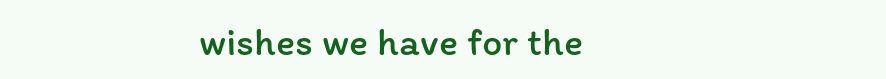wishes we have for the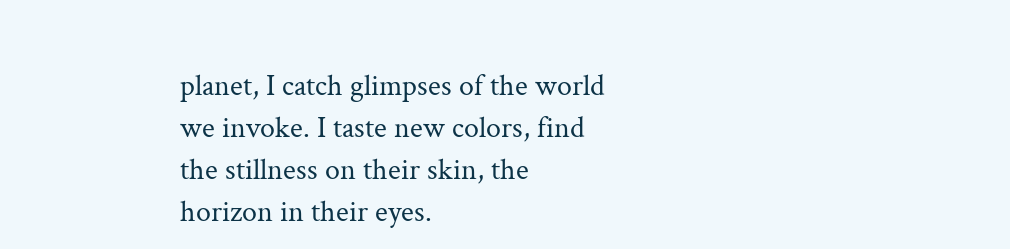planet, I catch glimpses of the world we invoke. I taste new colors, find the stillness on their skin, the horizon in their eyes.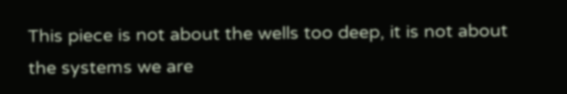This piece is not about the wells too deep, it is not about the systems we are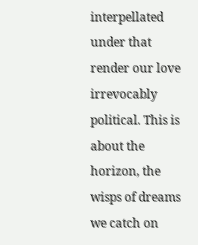interpellated under that render our love irrevocably political. This is about the horizon, the wisps of dreams we catch on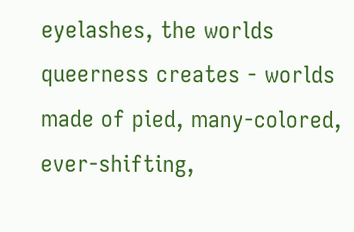eyelashes, the worlds queerness creates - worlds made of pied, many-colored, ever-shifting,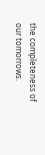the completeness of our tomorrows.